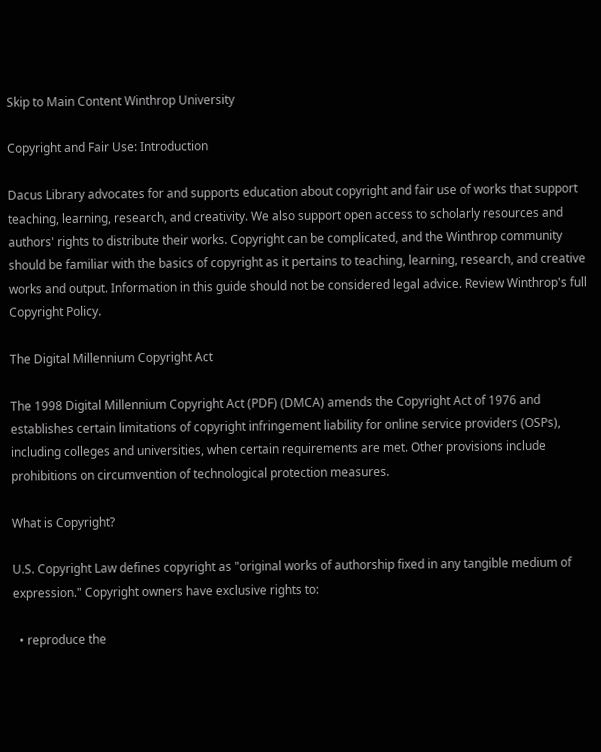Skip to Main Content Winthrop University

Copyright and Fair Use: Introduction

Dacus Library advocates for and supports education about copyright and fair use of works that support teaching, learning, research, and creativity. We also support open access to scholarly resources and authors' rights to distribute their works. Copyright can be complicated, and the Winthrop community should be familiar with the basics of copyright as it pertains to teaching, learning, research, and creative works and output. Information in this guide should not be considered legal advice. Review Winthrop's full Copyright Policy.

The Digital Millennium Copyright Act

The 1998 Digital Millennium Copyright Act (PDF) (DMCA) amends the Copyright Act of 1976 and establishes certain limitations of copyright infringement liability for online service providers (OSPs), including colleges and universities, when certain requirements are met. Other provisions include prohibitions on circumvention of technological protection measures.

What is Copyright?

U.S. Copyright Law defines copyright as "original works of authorship fixed in any tangible medium of expression." Copyright owners have exclusive rights to:

  • reproduce the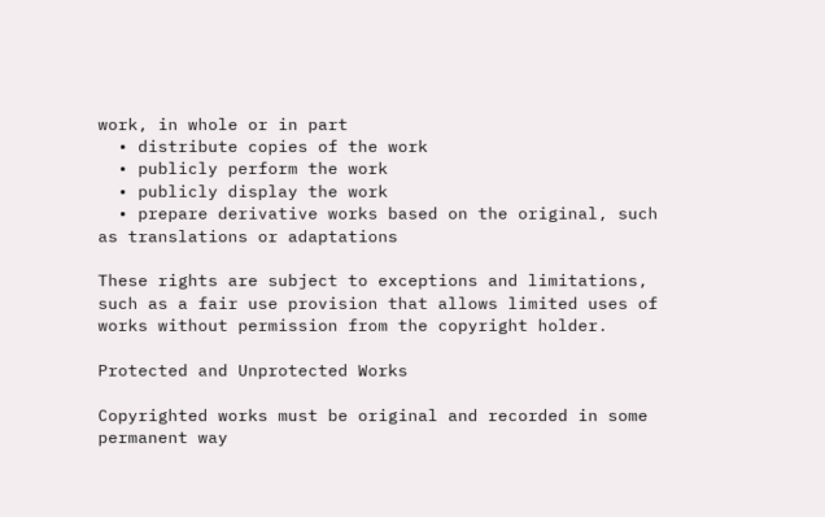work, in whole or in part
  • distribute copies of the work
  • publicly perform the work
  • publicly display the work
  • prepare derivative works based on the original, such as translations or adaptations

These rights are subject to exceptions and limitations, such as a fair use provision that allows limited uses of works without permission from the copyright holder.

Protected and Unprotected Works

Copyrighted works must be original and recorded in some permanent way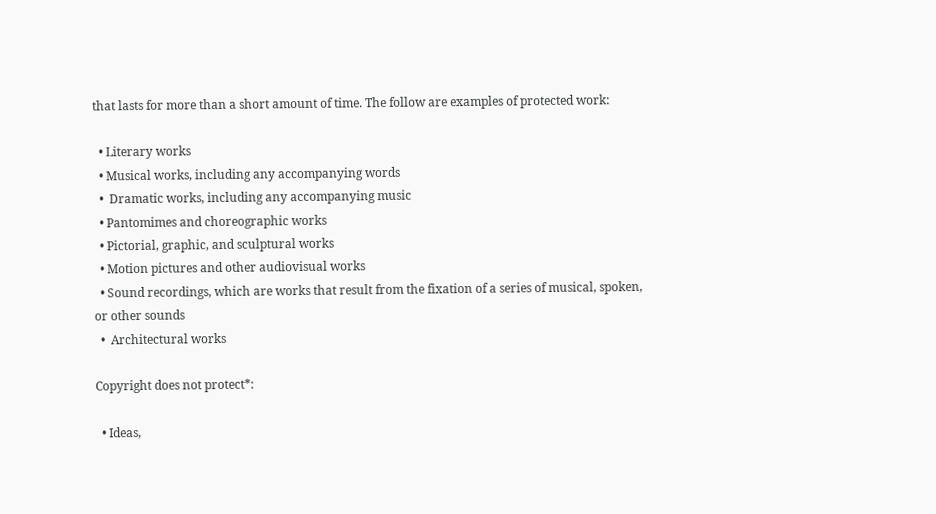that lasts for more than a short amount of time. The follow are examples of protected work:

  • Literary works
  • Musical works, including any accompanying words
  •  Dramatic works, including any accompanying music
  • Pantomimes and choreographic works
  • Pictorial, graphic, and sculptural works
  • Motion pictures and other audiovisual works
  • Sound recordings, which are works that result from the fixation of a series of musical, spoken, or other sounds
  •  Architectural works

Copyright does not protect*:

  • Ideas,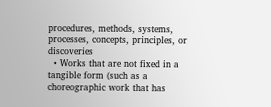procedures, methods, systems, processes, concepts, principles, or discoveries
  • Works that are not fixed in a tangible form (such as a choreographic work that has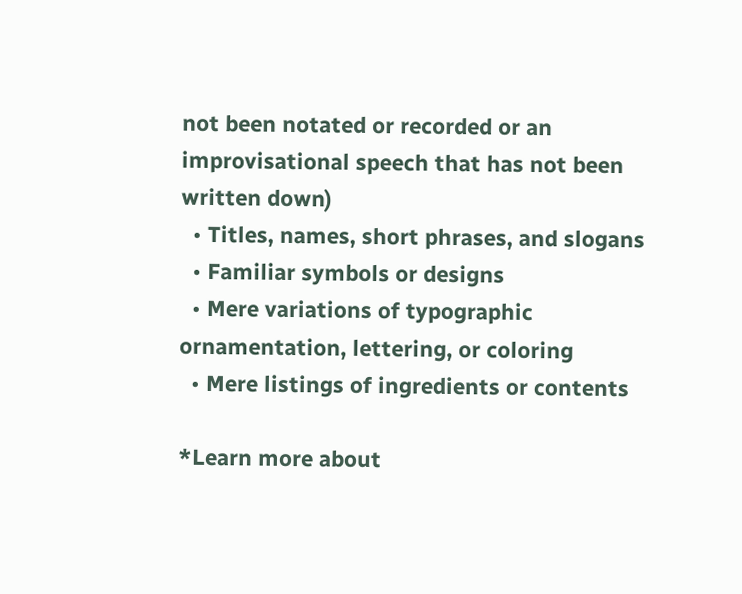not been notated or recorded or an improvisational speech that has not been written down)
  • Titles, names, short phrases, and slogans
  • Familiar symbols or designs
  • Mere variations of typographic ornamentation, lettering, or coloring
  • Mere listings of ingredients or contents

*Learn more about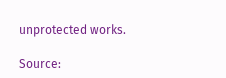unprotected works.

Source: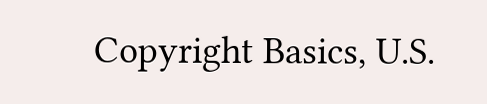Copyright Basics, U.S.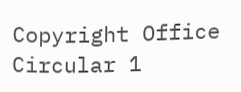Copyright Office Circular 1